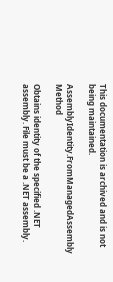This documentation is archived and is not being maintained.

AssemblyIdentity.FromManagedAssembly Method

Obtains identity of the specified .NET assembly. File must be a .NET assembly.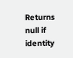Returns null if identity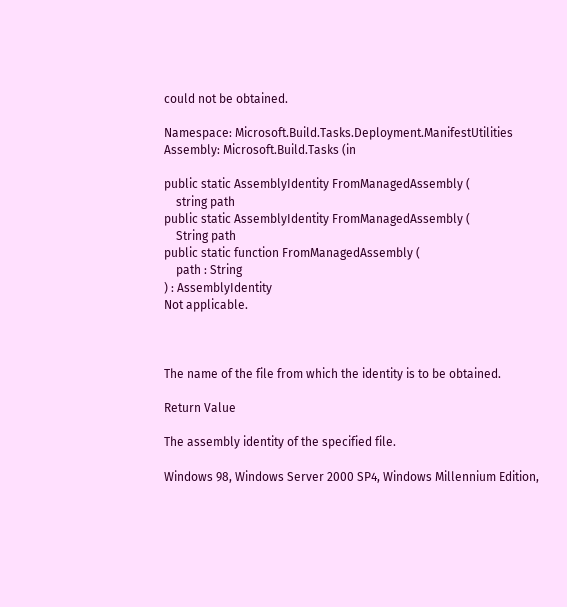could not be obtained.

Namespace: Microsoft.Build.Tasks.Deployment.ManifestUtilities
Assembly: Microsoft.Build.Tasks (in

public static AssemblyIdentity FromManagedAssembly (
    string path
public static AssemblyIdentity FromManagedAssembly (
    String path
public static function FromManagedAssembly (
    path : String
) : AssemblyIdentity
Not applicable.



The name of the file from which the identity is to be obtained.

Return Value

The assembly identity of the specified file.

Windows 98, Windows Server 2000 SP4, Windows Millennium Edition,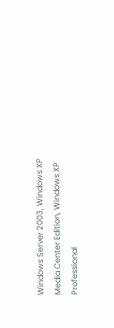Windows Server 2003, Windows XP Media Center Edition, Windows XP Professional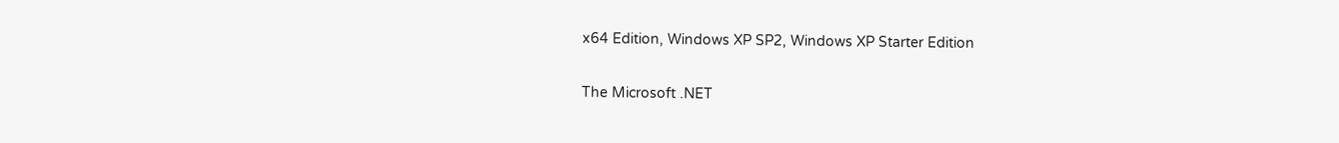x64 Edition, Windows XP SP2, Windows XP Starter Edition

The Microsoft .NET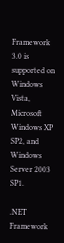Framework 3.0 is supported on Windows Vista, Microsoft Windows XP SP2, and Windows Server 2003 SP1.

.NET Framework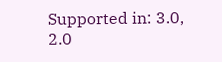Supported in: 3.0, 2.0